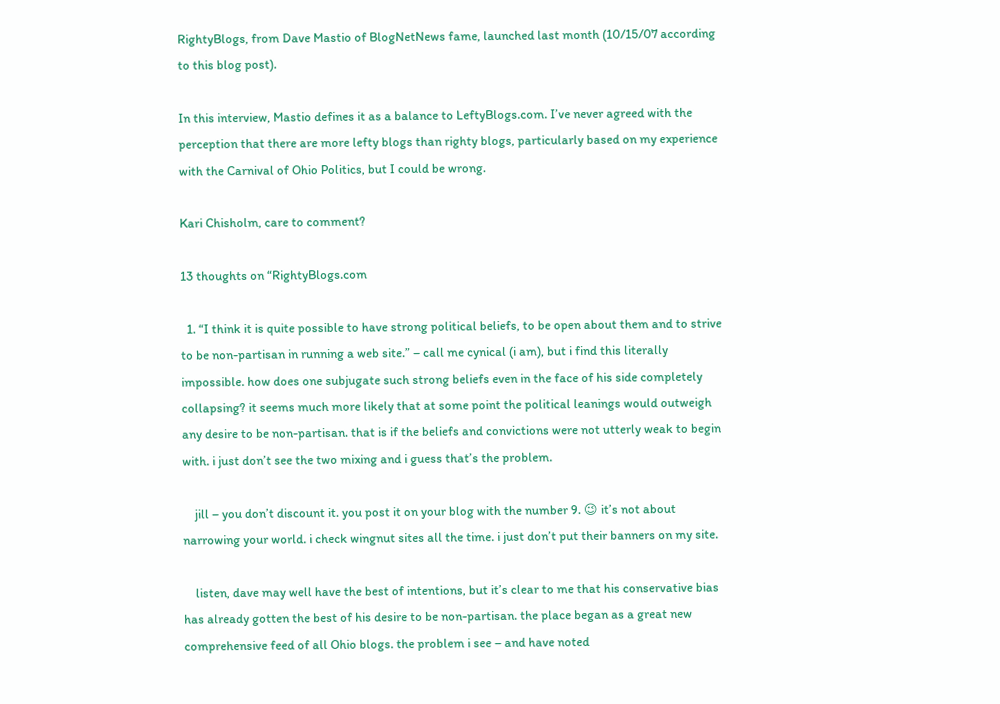RightyBlogs, from Dave Mastio of BlogNetNews fame, launched last month (10/15/07 according to this blog post).

In this interview, Mastio defines it as a balance to LeftyBlogs.com. I’ve never agreed with the perception that there are more lefty blogs than righty blogs, particularly based on my experience with the Carnival of Ohio Politics, but I could be wrong.

Kari Chisholm, care to comment?

13 thoughts on “RightyBlogs.com

  1. “I think it is quite possible to have strong political beliefs, to be open about them and to strive to be non-partisan in running a web site.” – call me cynical (i am), but i find this literally impossible. how does one subjugate such strong beliefs even in the face of his side completely collapsing? it seems much more likely that at some point the political leanings would outweigh any desire to be non-partisan. that is if the beliefs and convictions were not utterly weak to begin with. i just don’t see the two mixing and i guess that’s the problem.

    jill – you don’t discount it. you post it on your blog with the number 9. 😉 it’s not about narrowing your world. i check wingnut sites all the time. i just don’t put their banners on my site.

    listen, dave may well have the best of intentions, but it’s clear to me that his conservative bias has already gotten the best of his desire to be non-partisan. the place began as a great new comprehensive feed of all Ohio blogs. the problem i see – and have noted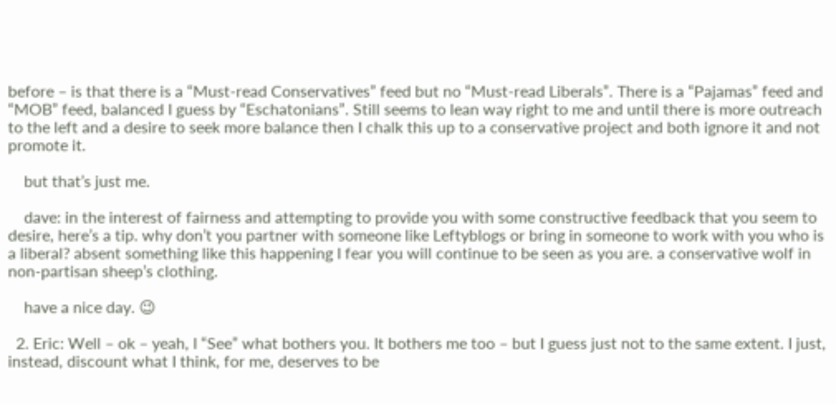before – is that there is a “Must-read Conservatives” feed but no “Must-read Liberals”. There is a “Pajamas” feed and “MOB” feed, balanced I guess by “Eschatonians”. Still seems to lean way right to me and until there is more outreach to the left and a desire to seek more balance then I chalk this up to a conservative project and both ignore it and not promote it.

    but that’s just me.

    dave: in the interest of fairness and attempting to provide you with some constructive feedback that you seem to desire, here’s a tip. why don’t you partner with someone like Leftyblogs or bring in someone to work with you who is a liberal? absent something like this happening I fear you will continue to be seen as you are. a conservative wolf in non-partisan sheep’s clothing.

    have a nice day. 😉

  2. Eric: Well – ok – yeah, I “See” what bothers you. It bothers me too – but I guess just not to the same extent. I just, instead, discount what I think, for me, deserves to be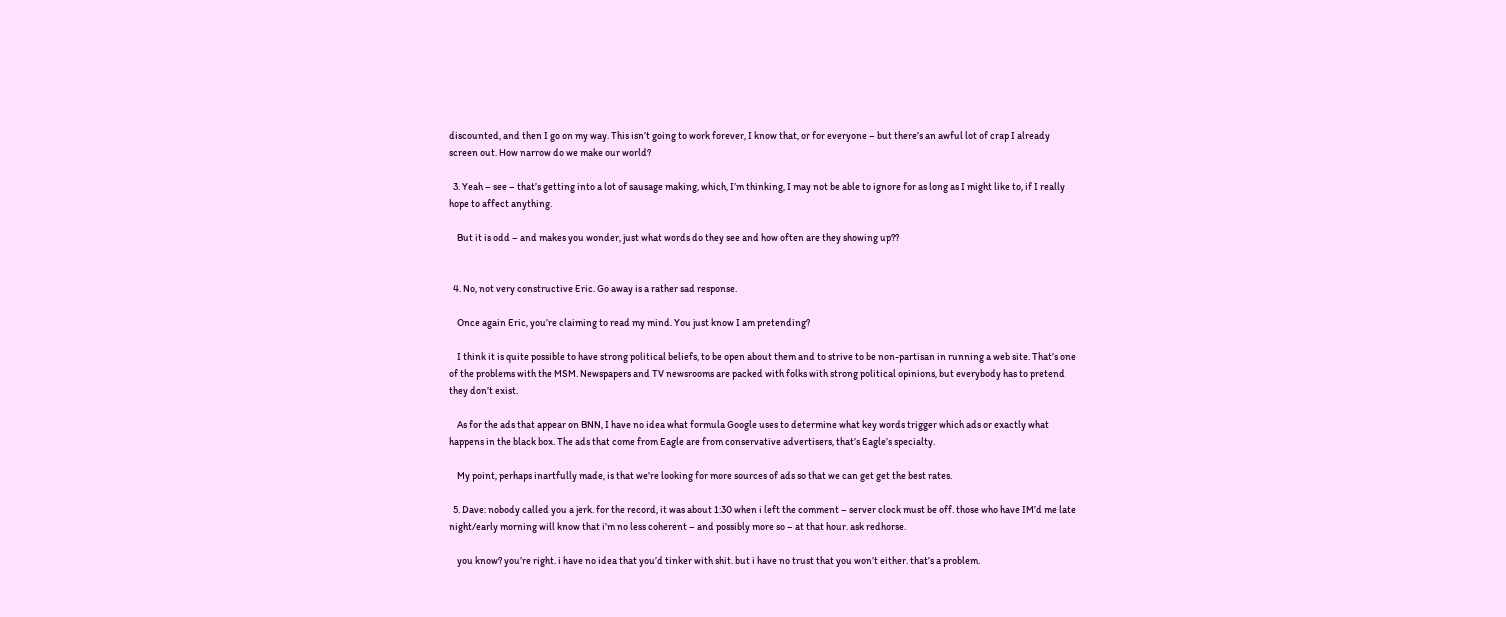discounted, and then I go on my way. This isn’t going to work forever, I know that, or for everyone – but there’s an awful lot of crap I already screen out. How narrow do we make our world?

  3. Yeah – see – that’s getting into a lot of sausage making, which, I’m thinking, I may not be able to ignore for as long as I might like to, if I really hope to affect anything.

    But it is odd – and makes you wonder, just what words do they see and how often are they showing up??


  4. No, not very constructive Eric. Go away is a rather sad response.

    Once again Eric, you’re claiming to read my mind. You just know I am pretending?

    I think it is quite possible to have strong political beliefs, to be open about them and to strive to be non-partisan in running a web site. That’s one of the problems with the MSM. Newspapers and TV newsrooms are packed with folks with strong political opinions, but everybody has to pretend they don’t exist.

    As for the ads that appear on BNN, I have no idea what formula Google uses to determine what key words trigger which ads or exactly what happens in the black box. The ads that come from Eagle are from conservative advertisers, that’s Eagle’s specialty.

    My point, perhaps inartfully made, is that we’re looking for more sources of ads so that we can get get the best rates.

  5. Dave: nobody called you a jerk. for the record, it was about 1:30 when i left the comment – server clock must be off. those who have IM’d me late night/early morning will know that i’m no less coherent – and possibly more so – at that hour. ask redhorse.

    you know? you’re right. i have no idea that you’d tinker with shit. but i have no trust that you won’t either. that’s a problem.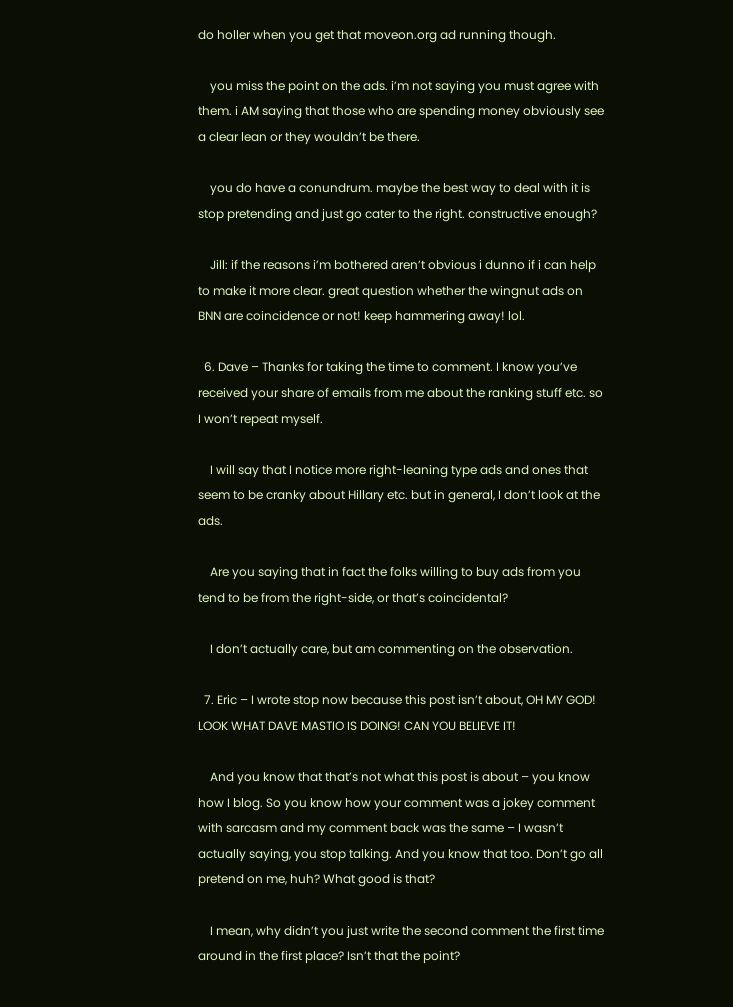do holler when you get that moveon.org ad running though.

    you miss the point on the ads. i’m not saying you must agree with them. i AM saying that those who are spending money obviously see a clear lean or they wouldn’t be there.

    you do have a conundrum. maybe the best way to deal with it is stop pretending and just go cater to the right. constructive enough?

    Jill: if the reasons i’m bothered aren’t obvious i dunno if i can help to make it more clear. great question whether the wingnut ads on BNN are coincidence or not! keep hammering away! lol.

  6. Dave – Thanks for taking the time to comment. I know you’ve received your share of emails from me about the ranking stuff etc. so I won’t repeat myself.

    I will say that I notice more right-leaning type ads and ones that seem to be cranky about Hillary etc. but in general, I don’t look at the ads.

    Are you saying that in fact the folks willing to buy ads from you tend to be from the right-side, or that’s coincidental?

    I don’t actually care, but am commenting on the observation.

  7. Eric – I wrote stop now because this post isn’t about, OH MY GOD! LOOK WHAT DAVE MASTIO IS DOING! CAN YOU BELIEVE IT!

    And you know that that’s not what this post is about – you know how I blog. So you know how your comment was a jokey comment with sarcasm and my comment back was the same – I wasn’t actually saying, you stop talking. And you know that too. Don’t go all pretend on me, huh? What good is that?

    I mean, why didn’t you just write the second comment the first time around in the first place? Isn’t that the point?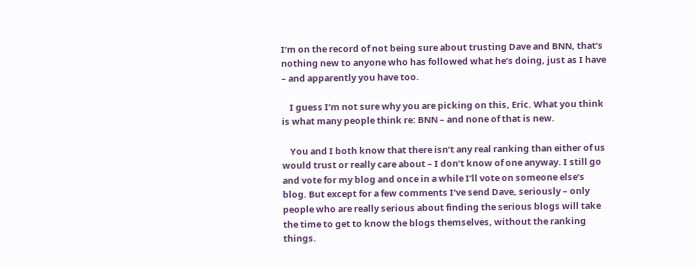I’m on the record of not being sure about trusting Dave and BNN, that’s nothing new to anyone who has followed what he’s doing, just as I have – and apparently you have too.

    I guess I’m not sure why you are picking on this, Eric. What you think is what many people think re: BNN – and none of that is new.

    You and I both know that there isn’t any real ranking than either of us would trust or really care about – I don’t know of one anyway. I still go and vote for my blog and once in a while I’ll vote on someone else’s blog. But except for a few comments I’ve send Dave, seriously – only people who are really serious about finding the serious blogs will take the time to get to know the blogs themselves, without the ranking things.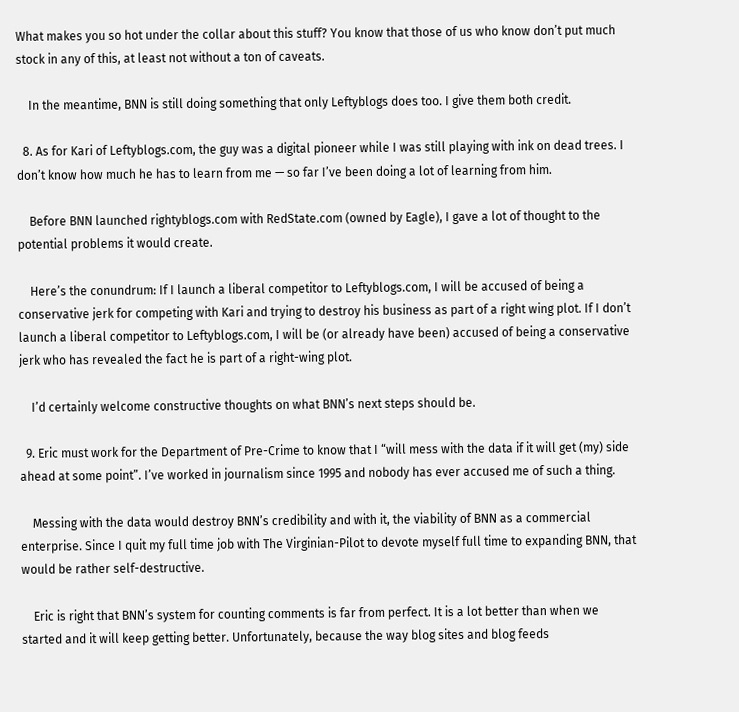What makes you so hot under the collar about this stuff? You know that those of us who know don’t put much stock in any of this, at least not without a ton of caveats.

    In the meantime, BNN is still doing something that only Leftyblogs does too. I give them both credit.

  8. As for Kari of Leftyblogs.com, the guy was a digital pioneer while I was still playing with ink on dead trees. I don’t know how much he has to learn from me — so far I’ve been doing a lot of learning from him.

    Before BNN launched rightyblogs.com with RedState.com (owned by Eagle), I gave a lot of thought to the potential problems it would create.

    Here’s the conundrum: If I launch a liberal competitor to Leftyblogs.com, I will be accused of being a conservative jerk for competing with Kari and trying to destroy his business as part of a right wing plot. If I don’t launch a liberal competitor to Leftyblogs.com, I will be (or already have been) accused of being a conservative jerk who has revealed the fact he is part of a right-wing plot.

    I’d certainly welcome constructive thoughts on what BNN’s next steps should be.

  9. Eric must work for the Department of Pre-Crime to know that I “will mess with the data if it will get (my) side ahead at some point”. I’ve worked in journalism since 1995 and nobody has ever accused me of such a thing.

    Messing with the data would destroy BNN’s credibility and with it, the viability of BNN as a commercial enterprise. Since I quit my full time job with The Virginian-Pilot to devote myself full time to expanding BNN, that would be rather self-destructive.

    Eric is right that BNN’s system for counting comments is far from perfect. It is a lot better than when we started and it will keep getting better. Unfortunately, because the way blog sites and blog feeds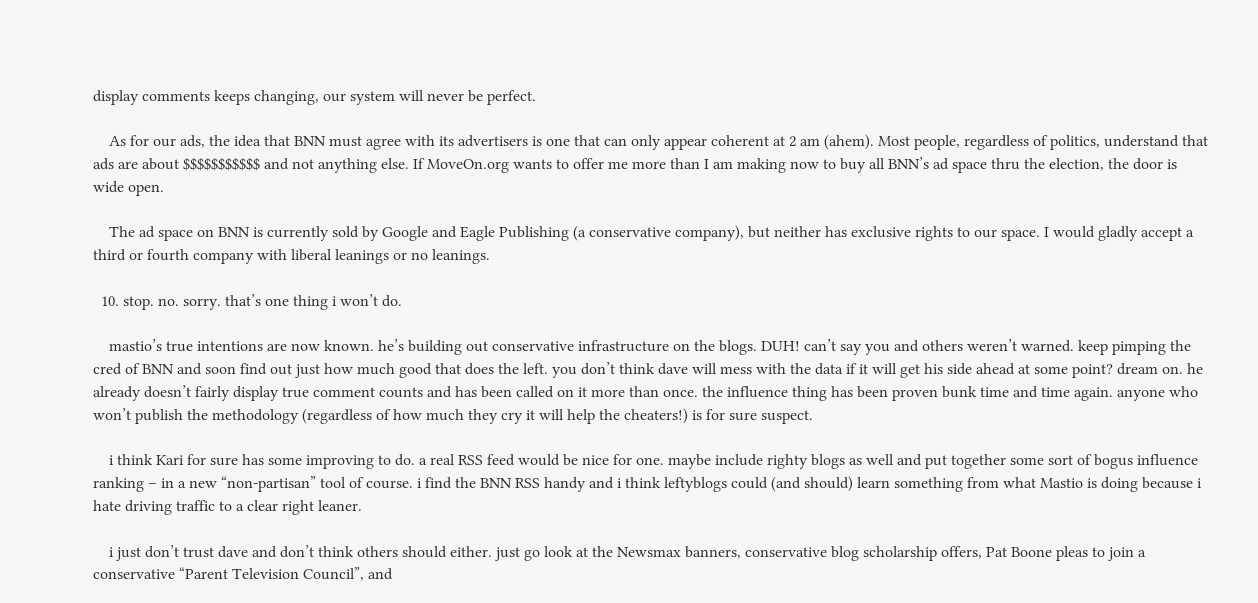display comments keeps changing, our system will never be perfect.

    As for our ads, the idea that BNN must agree with its advertisers is one that can only appear coherent at 2 am (ahem). Most people, regardless of politics, understand that ads are about $$$$$$$$$$$ and not anything else. If MoveOn.org wants to offer me more than I am making now to buy all BNN’s ad space thru the election, the door is wide open.

    The ad space on BNN is currently sold by Google and Eagle Publishing (a conservative company), but neither has exclusive rights to our space. I would gladly accept a third or fourth company with liberal leanings or no leanings.

  10. stop. no. sorry. that’s one thing i won’t do.

    mastio’s true intentions are now known. he’s building out conservative infrastructure on the blogs. DUH! can’t say you and others weren’t warned. keep pimping the cred of BNN and soon find out just how much good that does the left. you don’t think dave will mess with the data if it will get his side ahead at some point? dream on. he already doesn’t fairly display true comment counts and has been called on it more than once. the influence thing has been proven bunk time and time again. anyone who won’t publish the methodology (regardless of how much they cry it will help the cheaters!) is for sure suspect.

    i think Kari for sure has some improving to do. a real RSS feed would be nice for one. maybe include righty blogs as well and put together some sort of bogus influence ranking – in a new “non-partisan” tool of course. i find the BNN RSS handy and i think leftyblogs could (and should) learn something from what Mastio is doing because i hate driving traffic to a clear right leaner.

    i just don’t trust dave and don’t think others should either. just go look at the Newsmax banners, conservative blog scholarship offers, Pat Boone pleas to join a conservative “Parent Television Council”, and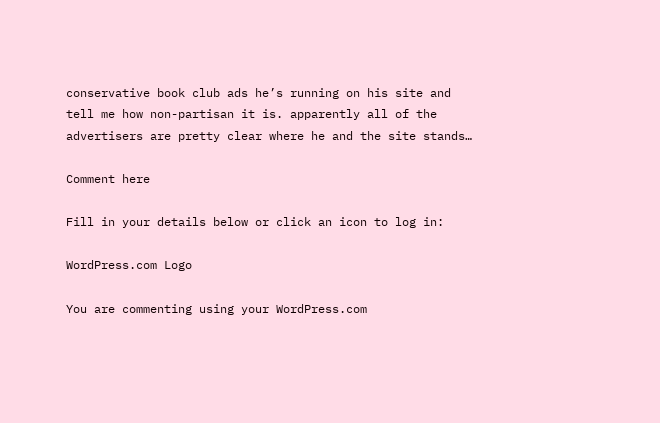conservative book club ads he’s running on his site and tell me how non-partisan it is. apparently all of the advertisers are pretty clear where he and the site stands…

Comment here

Fill in your details below or click an icon to log in:

WordPress.com Logo

You are commenting using your WordPress.com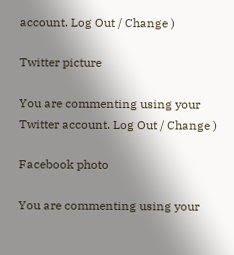account. Log Out / Change )

Twitter picture

You are commenting using your Twitter account. Log Out / Change )

Facebook photo

You are commenting using your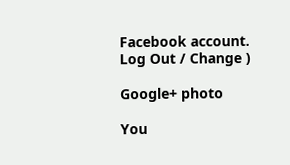Facebook account. Log Out / Change )

Google+ photo

You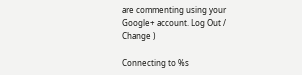are commenting using your Google+ account. Log Out / Change )

Connecting to %s